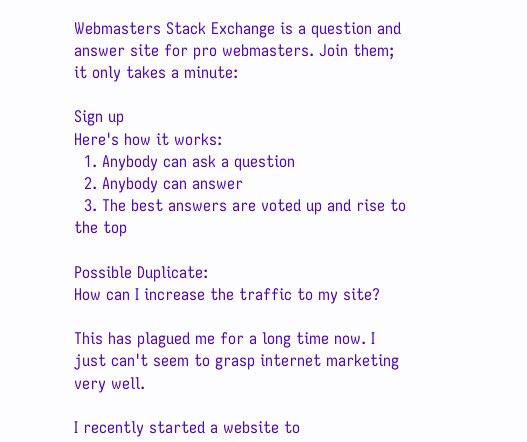Webmasters Stack Exchange is a question and answer site for pro webmasters. Join them; it only takes a minute:

Sign up
Here's how it works:
  1. Anybody can ask a question
  2. Anybody can answer
  3. The best answers are voted up and rise to the top

Possible Duplicate:
How can I increase the traffic to my site?

This has plagued me for a long time now. I just can't seem to grasp internet marketing very well.

I recently started a website to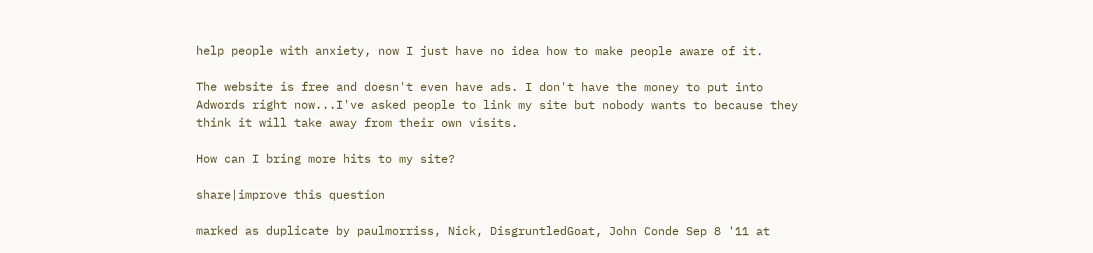help people with anxiety, now I just have no idea how to make people aware of it.

The website is free and doesn't even have ads. I don't have the money to put into Adwords right now...I've asked people to link my site but nobody wants to because they think it will take away from their own visits.

How can I bring more hits to my site?

share|improve this question

marked as duplicate by paulmorriss, Nick, DisgruntledGoat, John Conde Sep 8 '11 at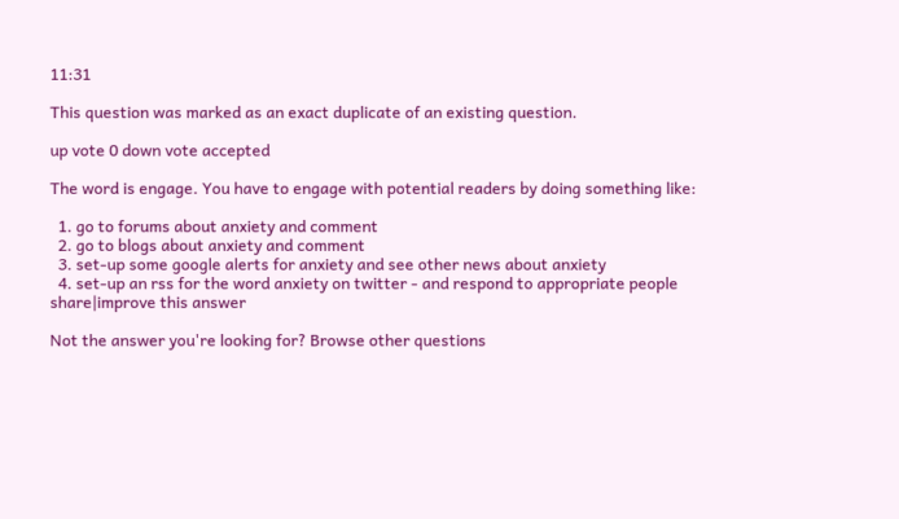11:31

This question was marked as an exact duplicate of an existing question.

up vote 0 down vote accepted

The word is engage. You have to engage with potential readers by doing something like:

  1. go to forums about anxiety and comment
  2. go to blogs about anxiety and comment
  3. set-up some google alerts for anxiety and see other news about anxiety
  4. set-up an rss for the word anxiety on twitter - and respond to appropriate people
share|improve this answer

Not the answer you're looking for? Browse other questions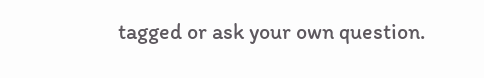tagged or ask your own question.